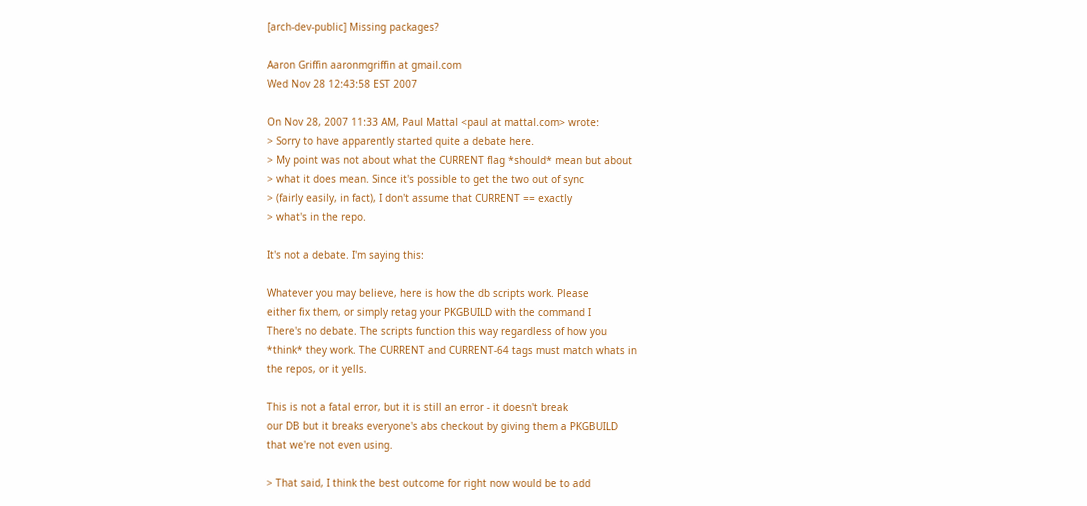[arch-dev-public] Missing packages?

Aaron Griffin aaronmgriffin at gmail.com
Wed Nov 28 12:43:58 EST 2007

On Nov 28, 2007 11:33 AM, Paul Mattal <paul at mattal.com> wrote:
> Sorry to have apparently started quite a debate here.
> My point was not about what the CURRENT flag *should* mean but about
> what it does mean. Since it's possible to get the two out of sync
> (fairly easily, in fact), I don't assume that CURRENT == exactly
> what's in the repo.

It's not a debate. I'm saying this:

Whatever you may believe, here is how the db scripts work. Please
either fix them, or simply retag your PKGBUILD with the command I
There's no debate. The scripts function this way regardless of how you
*think* they work. The CURRENT and CURRENT-64 tags must match whats in
the repos, or it yells.

This is not a fatal error, but it is still an error - it doesn't break
our DB but it breaks everyone's abs checkout by giving them a PKGBUILD
that we're not even using.

> That said, I think the best outcome for right now would be to add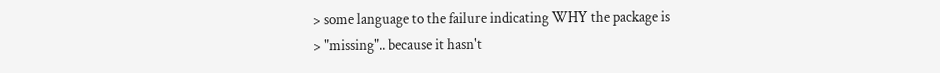> some language to the failure indicating WHY the package is
> "missing".. because it hasn't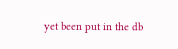yet been put in the db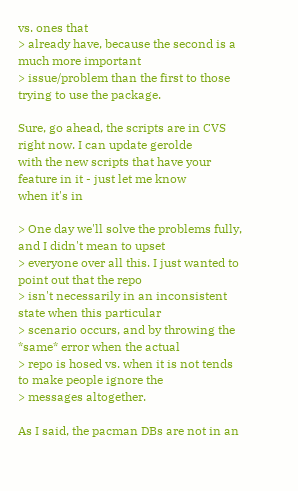vs. ones that
> already have, because the second is a much more important
> issue/problem than the first to those trying to use the package.

Sure, go ahead, the scripts are in CVS right now. I can update gerolde
with the new scripts that have your feature in it - just let me know
when it's in

> One day we'll solve the problems fully, and I didn't mean to upset
> everyone over all this. I just wanted to point out that the repo
> isn't necessarily in an inconsistent state when this particular
> scenario occurs, and by throwing the *same* error when the actual
> repo is hosed vs. when it is not tends to make people ignore the
> messages altogether.

As I said, the pacman DBs are not in an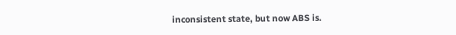inconsistent state, but now ABS is.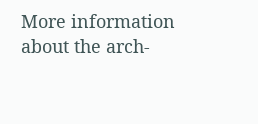More information about the arch-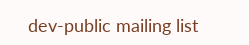dev-public mailing list